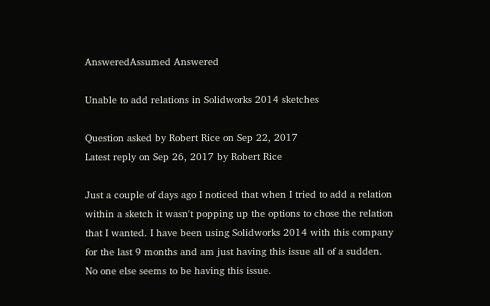AnsweredAssumed Answered

Unable to add relations in Solidworks 2014 sketches

Question asked by Robert Rice on Sep 22, 2017
Latest reply on Sep 26, 2017 by Robert Rice

Just a couple of days ago I noticed that when I tried to add a relation within a sketch it wasn't popping up the options to chose the relation that I wanted. I have been using Solidworks 2014 with this company for the last 9 months and am just having this issue all of a sudden. No one else seems to be having this issue.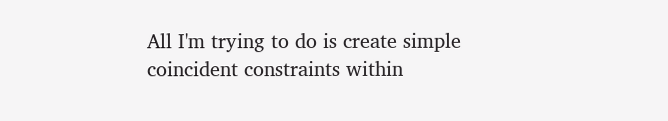All I'm trying to do is create simple coincident constraints within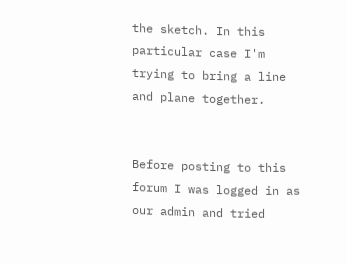the sketch. In this particular case I'm trying to bring a line and plane together.


Before posting to this forum I was logged in as our admin and tried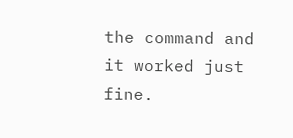the command and it worked just fine.